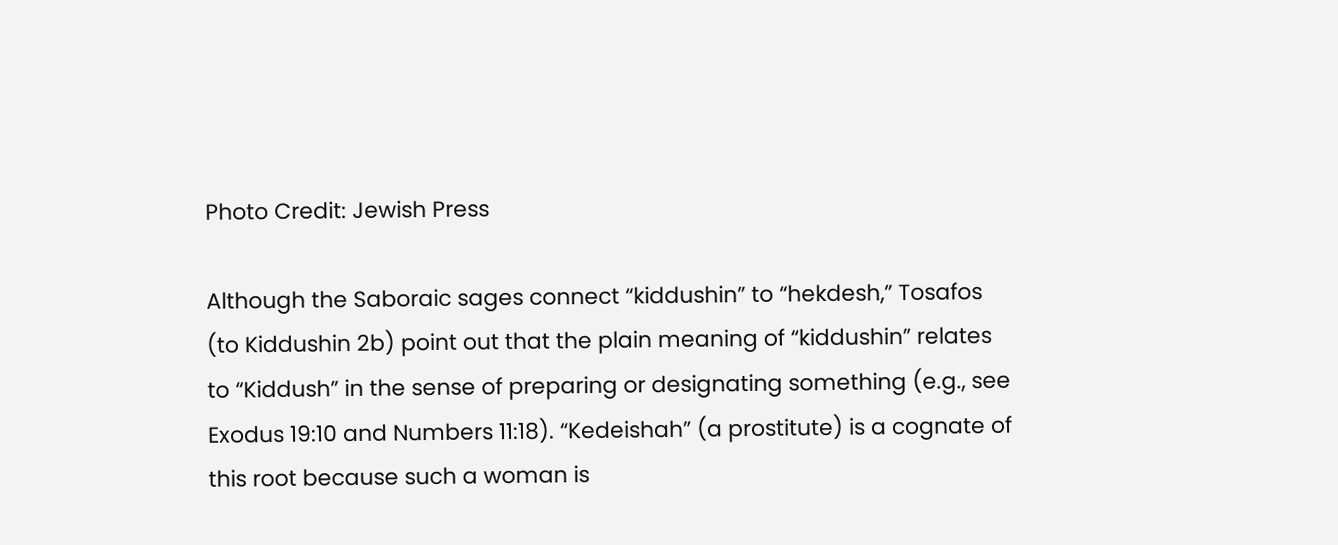Photo Credit: Jewish Press

Although the Saboraic sages connect “kiddushin” to “hekdesh,” Tosafos (to Kiddushin 2b) point out that the plain meaning of “kiddushin” relates to “Kiddush” in the sense of preparing or designating something (e.g., see Exodus 19:10 and Numbers 11:18). “Kedeishah” (a prostitute) is a cognate of this root because such a woman is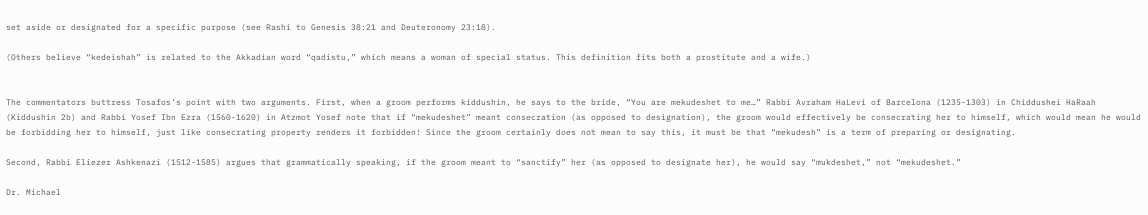set aside or designated for a specific purpose (see Rashi to Genesis 38:21 and Deuteronomy 23:18).

(Others believe “kedeishah” is related to the Akkadian word “qadistu,” which means a woman of special status. This definition fits both a prostitute and a wife.)


The commentators buttress Tosafos’s point with two arguments. First, when a groom performs kiddushin, he says to the bride, “You are mekudeshet to me…” Rabbi Avraham HaLevi of Barcelona (1235-1303) in Chiddushei HaRaah (Kiddushin 2b) and Rabbi Yosef Ibn Ezra (1560-1620) in Atzmot Yosef note that if “mekudeshet” meant consecration (as opposed to designation), the groom would effectively be consecrating her to himself, which would mean he would be forbidding her to himself, just like consecrating property renders it forbidden! Since the groom certainly does not mean to say this, it must be that “mekudesh” is a term of preparing or designating.

Second, Rabbi Eliezer Ashkenazi (1512-1585) argues that grammatically speaking, if the groom meant to “sanctify” her (as opposed to designate her), he would say “mukdeshet,” not “mekudeshet.”

Dr. Michael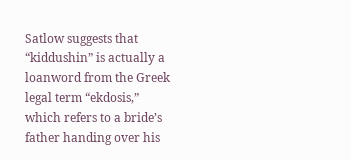Satlow suggests that “kiddushin” is actually a loanword from the Greek legal term “ekdosis,” which refers to a bride’s father handing over his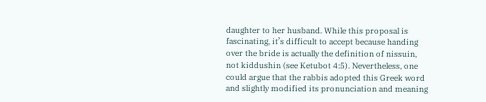daughter to her husband. While this proposal is fascinating, it’s difficult to accept because handing over the bride is actually the definition of nissuin, not kiddushin (see Ketubot 4:5). Nevertheless, one could argue that the rabbis adopted this Greek word and slightly modified its pronunciation and meaning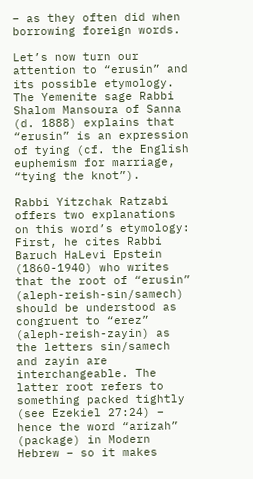– as they often did when borrowing foreign words.

Let’s now turn our attention to “erusin” and its possible etymology. The Yemenite sage Rabbi Shalom Mansoura of Sanna (d. 1888) explains that “erusin” is an expression of tying (cf. the English euphemism for marriage, “tying the knot”).

Rabbi Yitzchak Ratzabi offers two explanations on this word’s etymology: First, he cites Rabbi Baruch HaLevi Epstein (1860-1940) who writes that the root of “erusin” (aleph-reish-sin/samech) should be understood as congruent to “erez” (aleph-reish-zayin) as the letters sin/samech and zayin are interchangeable. The latter root refers to something packed tightly (see Ezekiel 27:24) – hence the word “arizah” (package) in Modern Hebrew – so it makes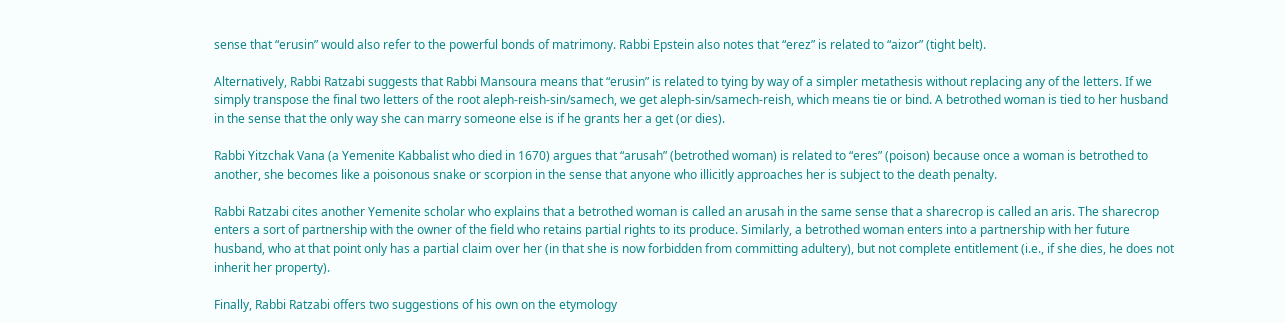sense that “erusin” would also refer to the powerful bonds of matrimony. Rabbi Epstein also notes that “erez” is related to “aizor” (tight belt).

Alternatively, Rabbi Ratzabi suggests that Rabbi Mansoura means that “erusin” is related to tying by way of a simpler metathesis without replacing any of the letters. If we simply transpose the final two letters of the root aleph-reish-sin/samech, we get aleph-sin/samech-reish, which means tie or bind. A betrothed woman is tied to her husband in the sense that the only way she can marry someone else is if he grants her a get (or dies).

Rabbi Yitzchak Vana (a Yemenite Kabbalist who died in 1670) argues that “arusah” (betrothed woman) is related to “eres” (poison) because once a woman is betrothed to another, she becomes like a poisonous snake or scorpion in the sense that anyone who illicitly approaches her is subject to the death penalty.

Rabbi Ratzabi cites another Yemenite scholar who explains that a betrothed woman is called an arusah in the same sense that a sharecrop is called an aris. The sharecrop enters a sort of partnership with the owner of the field who retains partial rights to its produce. Similarly, a betrothed woman enters into a partnership with her future husband, who at that point only has a partial claim over her (in that she is now forbidden from committing adultery), but not complete entitlement (i.e., if she dies, he does not inherit her property).

Finally, Rabbi Ratzabi offers two suggestions of his own on the etymology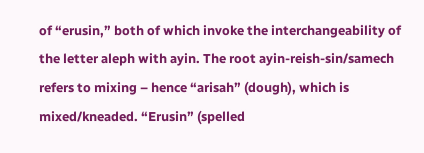of “erusin,” both of which invoke the interchangeability of the letter aleph with ayin. The root ayin-reish-sin/samech refers to mixing – hence “arisah” (dough), which is mixed/kneaded. “Erusin” (spelled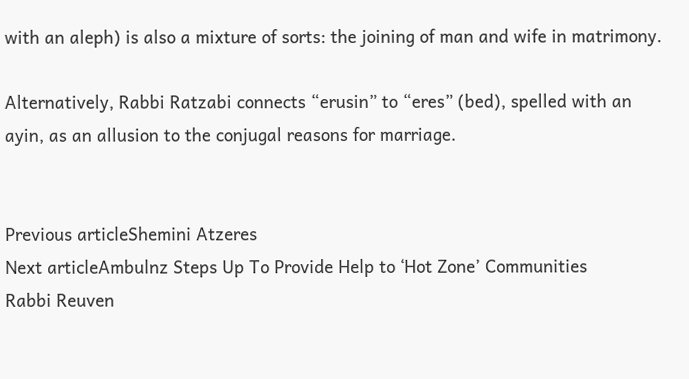with an aleph) is also a mixture of sorts: the joining of man and wife in matrimony.

Alternatively, Rabbi Ratzabi connects “erusin” to “eres” (bed), spelled with an ayin, as an allusion to the conjugal reasons for marriage.


Previous articleShemini Atzeres
Next articleAmbulnz Steps Up To Provide Help to ‘Hot Zone’ Communities
Rabbi Reuven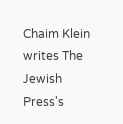Chaim Klein writes The Jewish Press's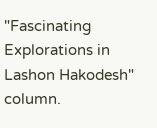"Fascinating Explorations in Lashon Hakodesh" column.